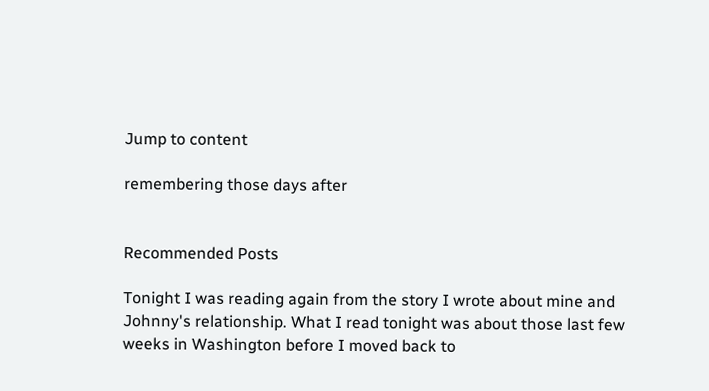Jump to content

remembering those days after


Recommended Posts

Tonight I was reading again from the story I wrote about mine and Johnny's relationship. What I read tonight was about those last few weeks in Washington before I moved back to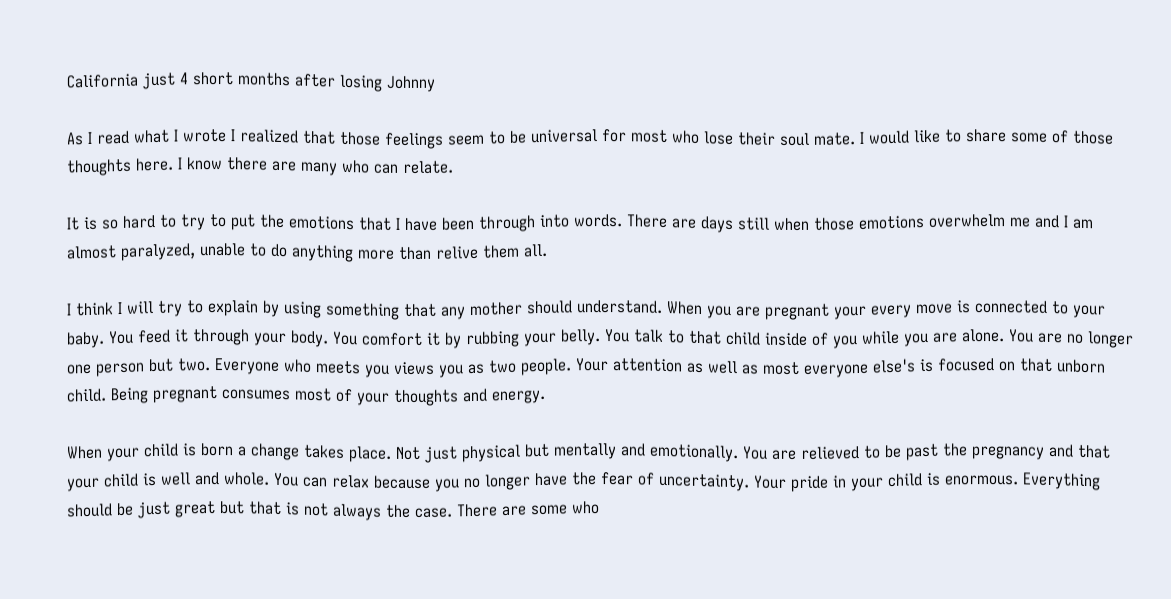California just 4 short months after losing Johnny

As I read what I wrote I realized that those feelings seem to be universal for most who lose their soul mate. I would like to share some of those thoughts here. I know there are many who can relate.

It is so hard to try to put the emotions that I have been through into words. There are days still when those emotions overwhelm me and I am almost paralyzed, unable to do anything more than relive them all.

I think I will try to explain by using something that any mother should understand. When you are pregnant your every move is connected to your baby. You feed it through your body. You comfort it by rubbing your belly. You talk to that child inside of you while you are alone. You are no longer one person but two. Everyone who meets you views you as two people. Your attention as well as most everyone else's is focused on that unborn child. Being pregnant consumes most of your thoughts and energy.

When your child is born a change takes place. Not just physical but mentally and emotionally. You are relieved to be past the pregnancy and that your child is well and whole. You can relax because you no longer have the fear of uncertainty. Your pride in your child is enormous. Everything should be just great but that is not always the case. There are some who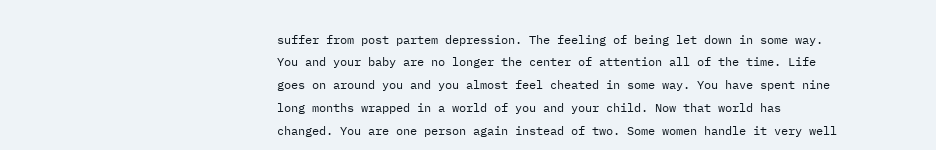suffer from post partem depression. The feeling of being let down in some way. You and your baby are no longer the center of attention all of the time. Life goes on around you and you almost feel cheated in some way. You have spent nine long months wrapped in a world of you and your child. Now that world has changed. You are one person again instead of two. Some women handle it very well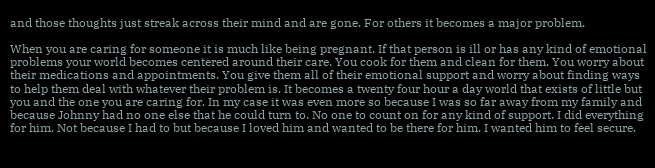and those thoughts just streak across their mind and are gone. For others it becomes a major problem.

When you are caring for someone it is much like being pregnant. If that person is ill or has any kind of emotional problems your world becomes centered around their care. You cook for them and clean for them. You worry about their medications and appointments. You give them all of their emotional support and worry about finding ways to help them deal with whatever their problem is. It becomes a twenty four hour a day world that exists of little but you and the one you are caring for. In my case it was even more so because I was so far away from my family and because Johnny had no one else that he could turn to. No one to count on for any kind of support. I did everything for him. Not because I had to but because I loved him and wanted to be there for him. I wanted him to feel secure.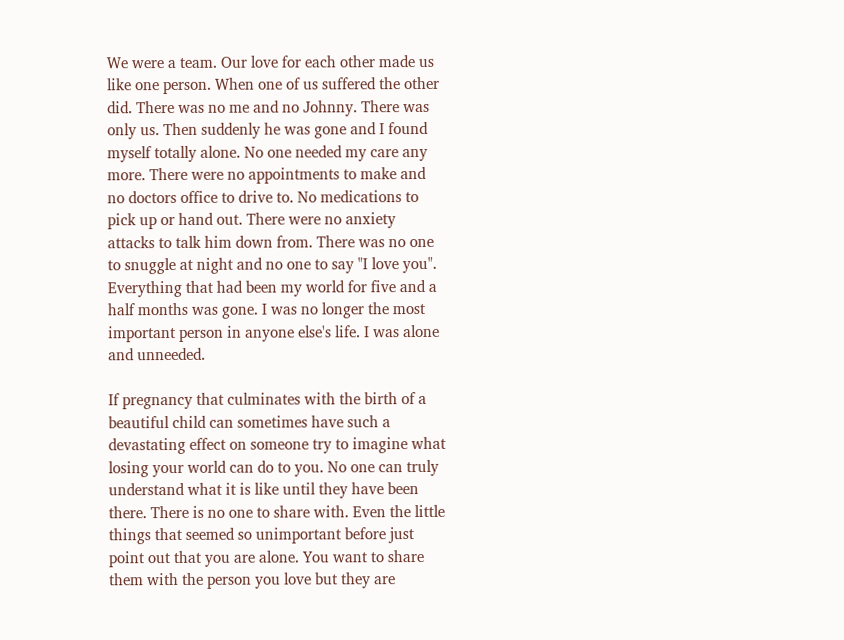We were a team. Our love for each other made us like one person. When one of us suffered the other did. There was no me and no Johnny. There was only us. Then suddenly he was gone and I found myself totally alone. No one needed my care any more. There were no appointments to make and no doctors office to drive to. No medications to pick up or hand out. There were no anxiety attacks to talk him down from. There was no one to snuggle at night and no one to say "I love you". Everything that had been my world for five and a half months was gone. I was no longer the most important person in anyone else's life. I was alone and unneeded.

If pregnancy that culminates with the birth of a beautiful child can sometimes have such a devastating effect on someone try to imagine what losing your world can do to you. No one can truly understand what it is like until they have been there. There is no one to share with. Even the little things that seemed so unimportant before just point out that you are alone. You want to share them with the person you love but they are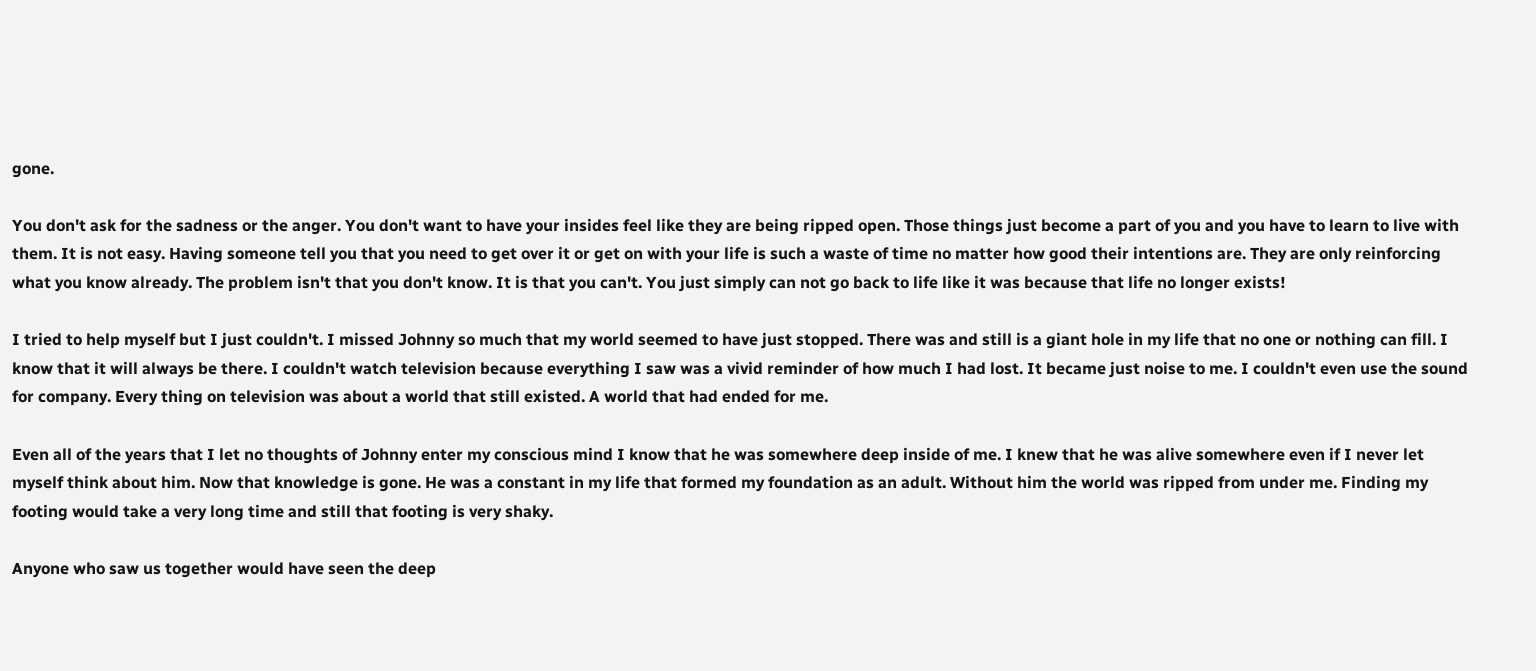gone.

You don't ask for the sadness or the anger. You don't want to have your insides feel like they are being ripped open. Those things just become a part of you and you have to learn to live with them. It is not easy. Having someone tell you that you need to get over it or get on with your life is such a waste of time no matter how good their intentions are. They are only reinforcing what you know already. The problem isn't that you don't know. It is that you can't. You just simply can not go back to life like it was because that life no longer exists!

I tried to help myself but I just couldn't. I missed Johnny so much that my world seemed to have just stopped. There was and still is a giant hole in my life that no one or nothing can fill. I know that it will always be there. I couldn't watch television because everything I saw was a vivid reminder of how much I had lost. It became just noise to me. I couldn't even use the sound for company. Every thing on television was about a world that still existed. A world that had ended for me.

Even all of the years that I let no thoughts of Johnny enter my conscious mind I know that he was somewhere deep inside of me. I knew that he was alive somewhere even if I never let myself think about him. Now that knowledge is gone. He was a constant in my life that formed my foundation as an adult. Without him the world was ripped from under me. Finding my footing would take a very long time and still that footing is very shaky.

Anyone who saw us together would have seen the deep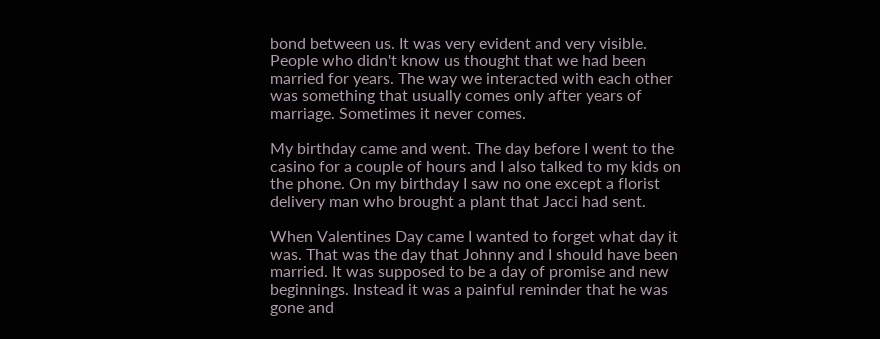bond between us. It was very evident and very visible. People who didn't know us thought that we had been married for years. The way we interacted with each other was something that usually comes only after years of marriage. Sometimes it never comes.

My birthday came and went. The day before I went to the casino for a couple of hours and I also talked to my kids on the phone. On my birthday I saw no one except a florist delivery man who brought a plant that Jacci had sent.

When Valentines Day came I wanted to forget what day it was. That was the day that Johnny and I should have been married. It was supposed to be a day of promise and new beginnings. Instead it was a painful reminder that he was gone and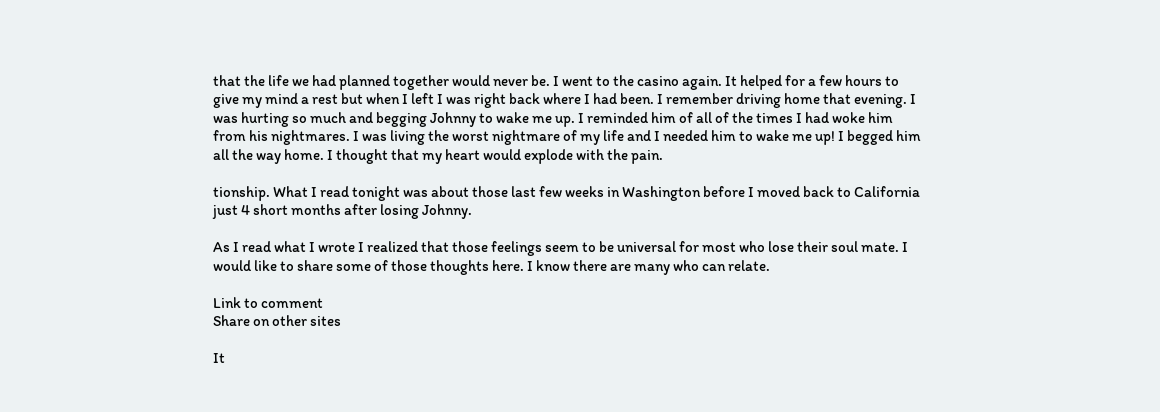that the life we had planned together would never be. I went to the casino again. It helped for a few hours to give my mind a rest but when I left I was right back where I had been. I remember driving home that evening. I was hurting so much and begging Johnny to wake me up. I reminded him of all of the times I had woke him from his nightmares. I was living the worst nightmare of my life and I needed him to wake me up! I begged him all the way home. I thought that my heart would explode with the pain.

tionship. What I read tonight was about those last few weeks in Washington before I moved back to California just 4 short months after losing Johnny.

As I read what I wrote I realized that those feelings seem to be universal for most who lose their soul mate. I would like to share some of those thoughts here. I know there are many who can relate.

Link to comment
Share on other sites

It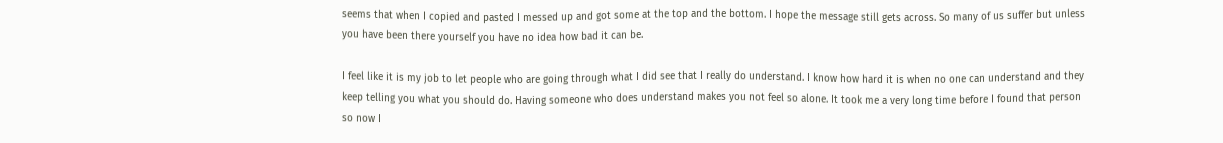seems that when I copied and pasted I messed up and got some at the top and the bottom. I hope the message still gets across. So many of us suffer but unless you have been there yourself you have no idea how bad it can be.

I feel like it is my job to let people who are going through what I did see that I really do understand. I know how hard it is when no one can understand and they keep telling you what you should do. Having someone who does understand makes you not feel so alone. It took me a very long time before I found that person so now I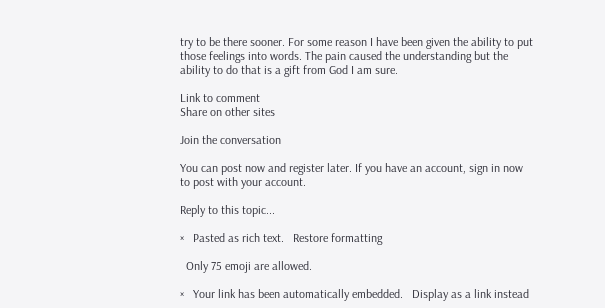try to be there sooner. For some reason I have been given the ability to put those feelings into words. The pain caused the understanding but the ability to do that is a gift from God I am sure.

Link to comment
Share on other sites

Join the conversation

You can post now and register later. If you have an account, sign in now to post with your account.

Reply to this topic...

×   Pasted as rich text.   Restore formatting

  Only 75 emoji are allowed.

×   Your link has been automatically embedded.   Display as a link instead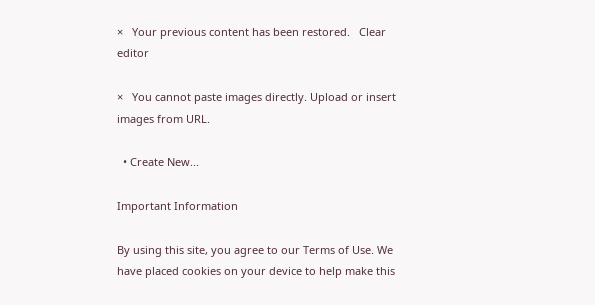×   Your previous content has been restored.   Clear editor

×   You cannot paste images directly. Upload or insert images from URL.

  • Create New...

Important Information

By using this site, you agree to our Terms of Use. We have placed cookies on your device to help make this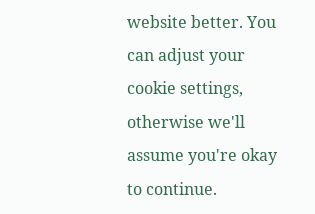website better. You can adjust your cookie settings, otherwise we'll assume you're okay to continue.